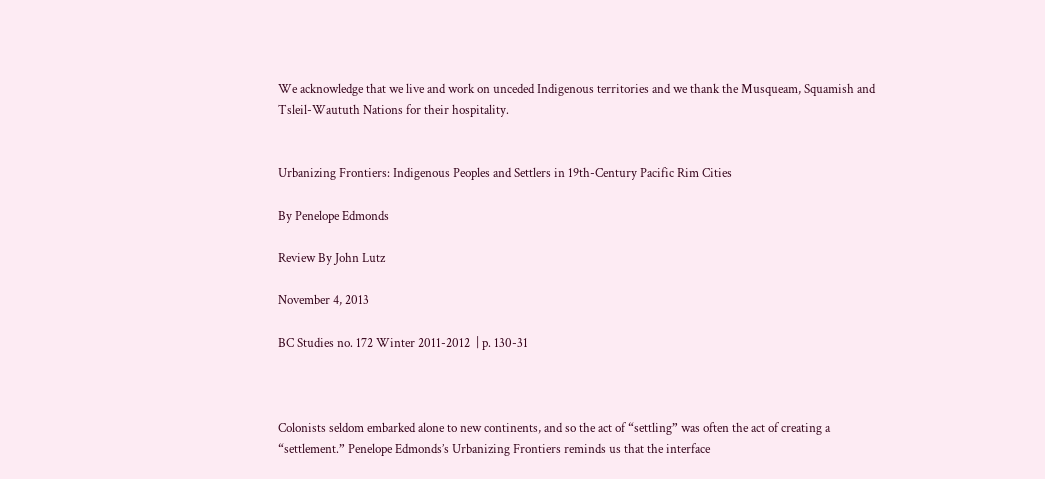We acknowledge that we live and work on unceded Indigenous territories and we thank the Musqueam, Squamish and Tsleil-Waututh Nations for their hospitality.


Urbanizing Frontiers: Indigenous Peoples and Settlers in 19th-Century Pacific Rim Cities

By Penelope Edmonds

Review By John Lutz

November 4, 2013

BC Studies no. 172 Winter 2011-2012  | p. 130-31



Colonists seldom embarked alone to new continents, and so the act of “settling” was often the act of creating a “settlement.” Penelope Edmonds’s Urbanizing Frontiers reminds us that the interface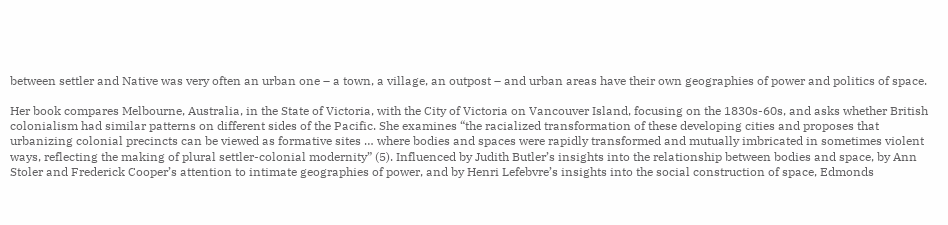between settler and Native was very often an urban one – a town, a village, an outpost – and urban areas have their own geographies of power and politics of space.

Her book compares Melbourne, Australia, in the State of Victoria, with the City of Victoria on Vancouver Island, focusing on the 1830s-60s, and asks whether British colonialism had similar patterns on different sides of the Pacific. She examines “the racialized transformation of these developing cities and proposes that urbanizing colonial precincts can be viewed as formative sites … where bodies and spaces were rapidly transformed and mutually imbricated in sometimes violent ways, reflecting the making of plural settler-colonial modernity” (5). Influenced by Judith Butler’s insights into the relationship between bodies and space, by Ann Stoler and Frederick Cooper’s attention to intimate geographies of power, and by Henri Lefebvre’s insights into the social construction of space, Edmonds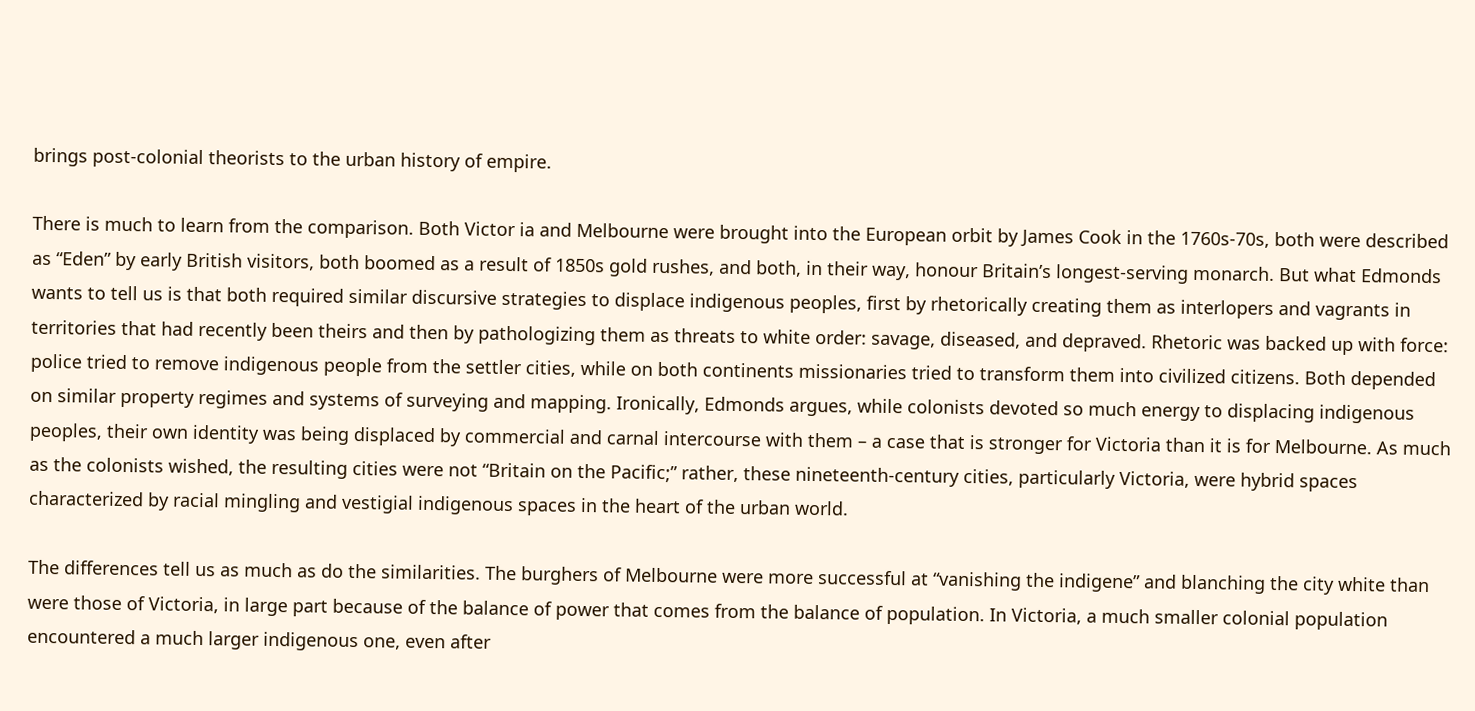brings post-colonial theorists to the urban history of empire.

There is much to learn from the comparison. Both Victor ia and Melbourne were brought into the European orbit by James Cook in the 1760s-70s, both were described as “Eden” by early British visitors, both boomed as a result of 1850s gold rushes, and both, in their way, honour Britain’s longest-serving monarch. But what Edmonds wants to tell us is that both required similar discursive strategies to displace indigenous peoples, first by rhetorically creating them as interlopers and vagrants in territories that had recently been theirs and then by pathologizing them as threats to white order: savage, diseased, and depraved. Rhetoric was backed up with force: police tried to remove indigenous people from the settler cities, while on both continents missionaries tried to transform them into civilized citizens. Both depended on similar property regimes and systems of surveying and mapping. Ironically, Edmonds argues, while colonists devoted so much energy to displacing indigenous peoples, their own identity was being displaced by commercial and carnal intercourse with them – a case that is stronger for Victoria than it is for Melbourne. As much as the colonists wished, the resulting cities were not “Britain on the Pacific;” rather, these nineteenth-century cities, particularly Victoria, were hybrid spaces characterized by racial mingling and vestigial indigenous spaces in the heart of the urban world.

The differences tell us as much as do the similarities. The burghers of Melbourne were more successful at “vanishing the indigene” and blanching the city white than were those of Victoria, in large part because of the balance of power that comes from the balance of population. In Victoria, a much smaller colonial population encountered a much larger indigenous one, even after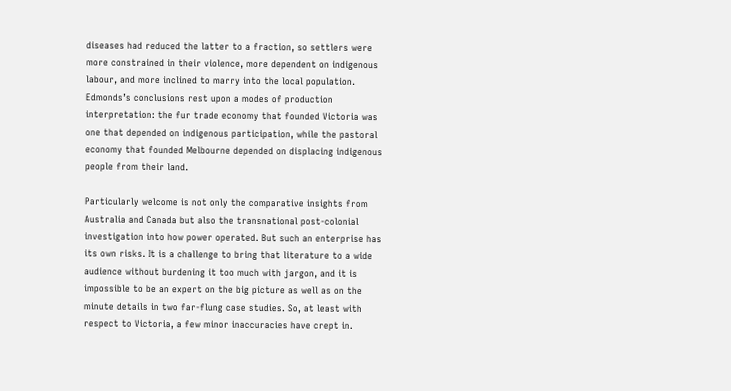diseases had reduced the latter to a fraction, so settlers were more constrained in their violence, more dependent on indigenous labour, and more inclined to marry into the local population. Edmonds’s conclusions rest upon a modes of production interpretation: the fur trade economy that founded Victoria was one that depended on indigenous participation, while the pastoral economy that founded Melbourne depended on displacing indigenous people from their land.

Particularly welcome is not only the comparative insights from Australia and Canada but also the transnational post-colonial investigation into how power operated. But such an enterprise has its own risks. It is a challenge to bring that literature to a wide audience without burdening it too much with jargon, and it is impossible to be an expert on the big picture as well as on the minute details in two far-flung case studies. So, at least with respect to Victoria, a few minor inaccuracies have crept in.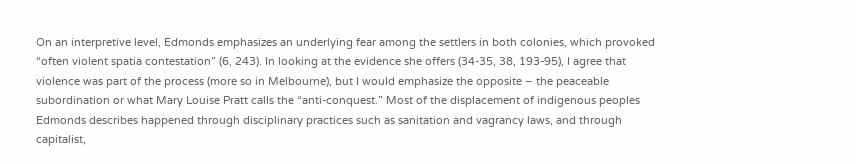On an interpretive level, Edmonds emphasizes an underlying fear among the settlers in both colonies, which provoked “often violent spatia contestation” (6, 243). In looking at the evidence she offers (34-35, 38, 193-95), I agree that violence was part of the process (more so in Melbourne), but I would emphasize the opposite – the peaceable subordination or what Mary Louise Pratt calls the “anti-conquest.” Most of the displacement of indigenous peoples Edmonds describes happened through disciplinary practices such as sanitation and vagrancy laws, and through capitalist,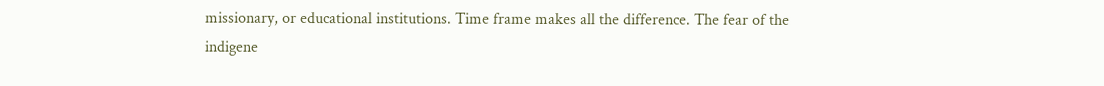missionary, or educational institutions. Time frame makes all the difference. The fear of the indigene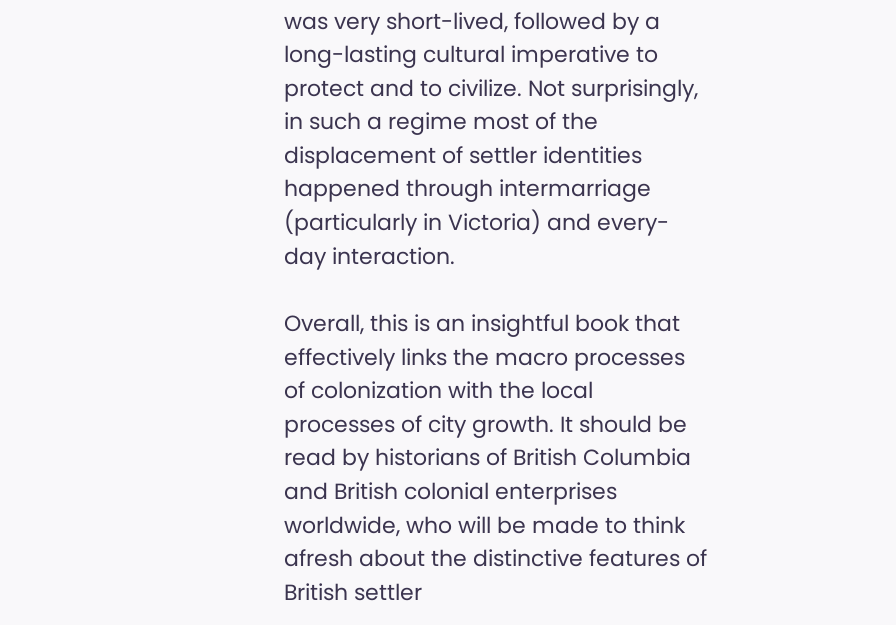was very short-lived, followed by a long-lasting cultural imperative to protect and to civilize. Not surprisingly, in such a regime most of the displacement of settler identities happened through intermarriage (particularly in Victoria) and every-day interaction.

Overall, this is an insightful book that effectively links the macro processes of colonization with the local processes of city growth. It should be read by historians of British Columbia and British colonial enterprises worldwide, who will be made to think afresh about the distinctive features of British settler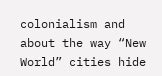colonialism and about the way “New World” cities hide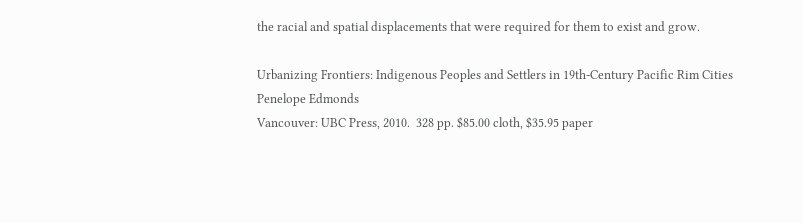the racial and spatial displacements that were required for them to exist and grow.

Urbanizing Frontiers: Indigenous Peoples and Settlers in 19th-Century Pacific Rim Cities
Penelope Edmonds
Vancouver: UBC Press, 2010.  328 pp. $85.00 cloth, $35.95 paper